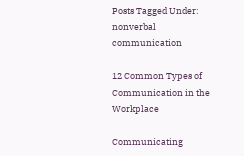Posts Tagged Under: nonverbal communication

12 Common Types of Communication in the Workplace

Communicating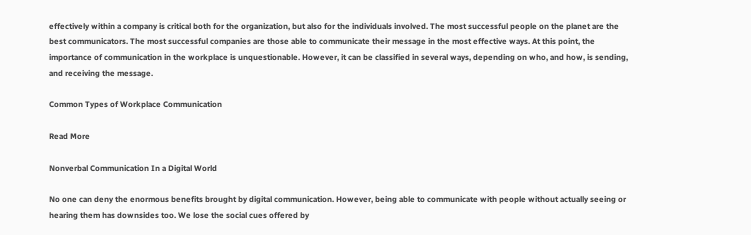effectively within a company is critical both for the organization, but also for the individuals involved. The most successful people on the planet are the best communicators. The most successful companies are those able to communicate their message in the most effective ways. At this point, the importance of communication in the workplace is unquestionable. However, it can be classified in several ways, depending on who, and how, is sending, and receiving the message.

Common Types of Workplace Communication

Read More

Nonverbal Communication In a Digital World

No one can deny the enormous benefits brought by digital communication. However, being able to communicate with people without actually seeing or hearing them has downsides too. We lose the social cues offered by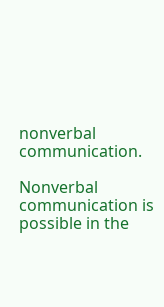nonverbal communication.

Nonverbal communication is possible in the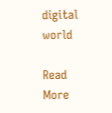digital world

Read More